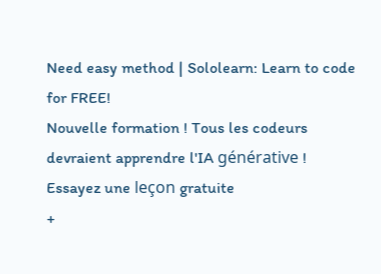Need easy method | Sololearn: Learn to code for FREE!
Nouvelle formation ! Tous les codeurs devraient apprendre l'IA générative !
Essayez une leçon gratuite
+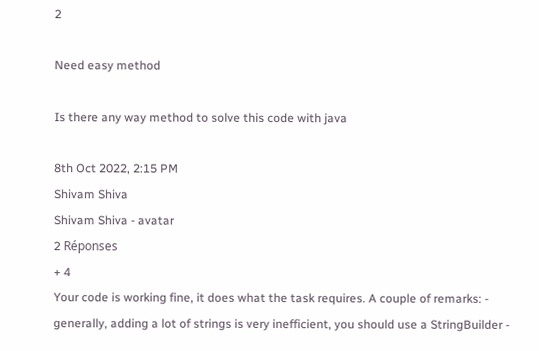2

Need easy method

Is there any way method to solve this code with java

8th Oct 2022, 2:15 PM
Shivam Shiva
Shivam Shiva - avatar
2 Réponses
+ 4
Your code is working fine, it does what the task requires. A couple of remarks: - generally, adding a lot of strings is very inefficient, you should use a StringBuilder -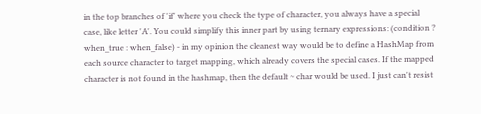in the top branches of 'if' where you check the type of character, you always have a special case, like letter 'A'. You could simplify this inner part by using ternary expressions: (condition ? when_true : when_false) - in my opinion the cleanest way would be to define a HashMap from each source character to target mapping, which already covers the special cases. If the mapped character is not found in the hashmap, then the default ~ char would be used. I just can't resist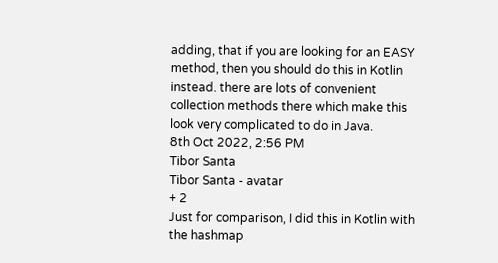adding, that if you are looking for an EASY method, then you should do this in Kotlin instead. there are lots of convenient collection methods there which make this look very complicated to do in Java.
8th Oct 2022, 2:56 PM
Tibor Santa
Tibor Santa - avatar
+ 2
Just for comparison, I did this in Kotlin with the hashmap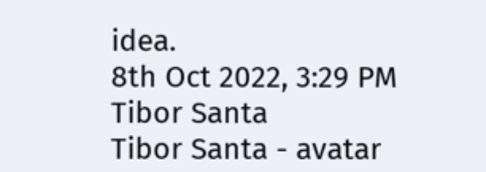idea.
8th Oct 2022, 3:29 PM
Tibor Santa
Tibor Santa - avatar